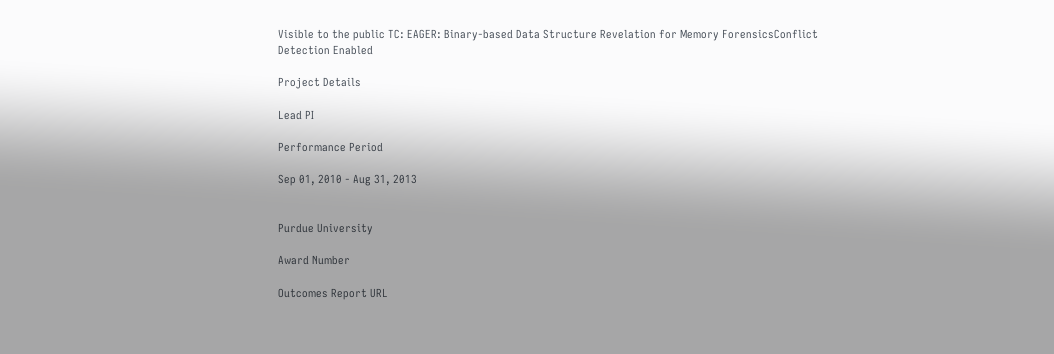Visible to the public TC: EAGER: Binary-based Data Structure Revelation for Memory ForensicsConflict Detection Enabled

Project Details

Lead PI

Performance Period

Sep 01, 2010 - Aug 31, 2013


Purdue University

Award Number

Outcomes Report URL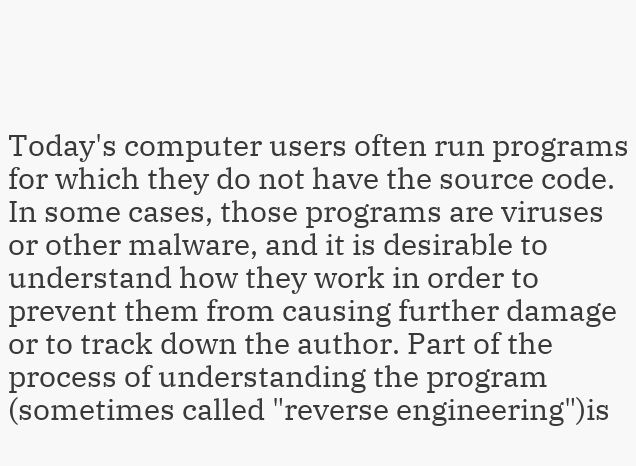Today's computer users often run programs for which they do not have the source code. In some cases, those programs are viruses or other malware, and it is desirable to understand how they work in order to prevent them from causing further damage or to track down the author. Part of the process of understanding the program (sometimes called "reverse engineering")is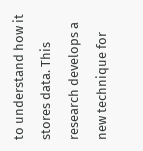to understand how it stores data. This research develops a new technique for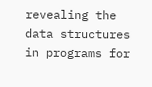revealing the data structures in programs for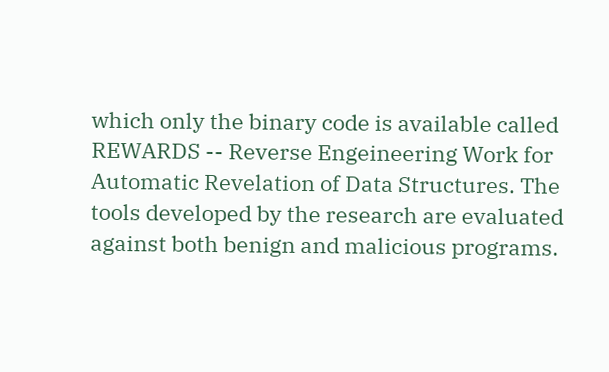which only the binary code is available called REWARDS -- Reverse Engeineering Work for Automatic Revelation of Data Structures. The tools developed by the research are evaluated against both benign and malicious programs.